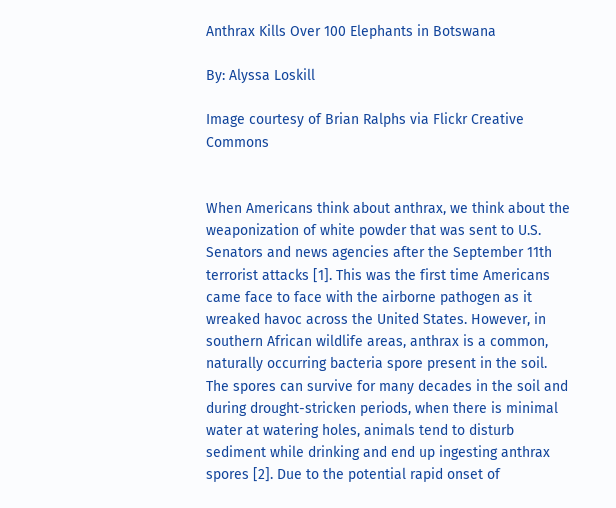Anthrax Kills Over 100 Elephants in Botswana

By: Alyssa Loskill

Image courtesy of Brian Ralphs via Flickr Creative Commons


When Americans think about anthrax, we think about the weaponization of white powder that was sent to U.S. Senators and news agencies after the September 11th terrorist attacks [1]. This was the first time Americans came face to face with the airborne pathogen as it wreaked havoc across the United States. However, in southern African wildlife areas, anthrax is a common, naturally occurring bacteria spore present in the soil. The spores can survive for many decades in the soil and during drought-stricken periods, when there is minimal water at watering holes, animals tend to disturb sediment while drinking and end up ingesting anthrax spores [2]. Due to the potential rapid onset of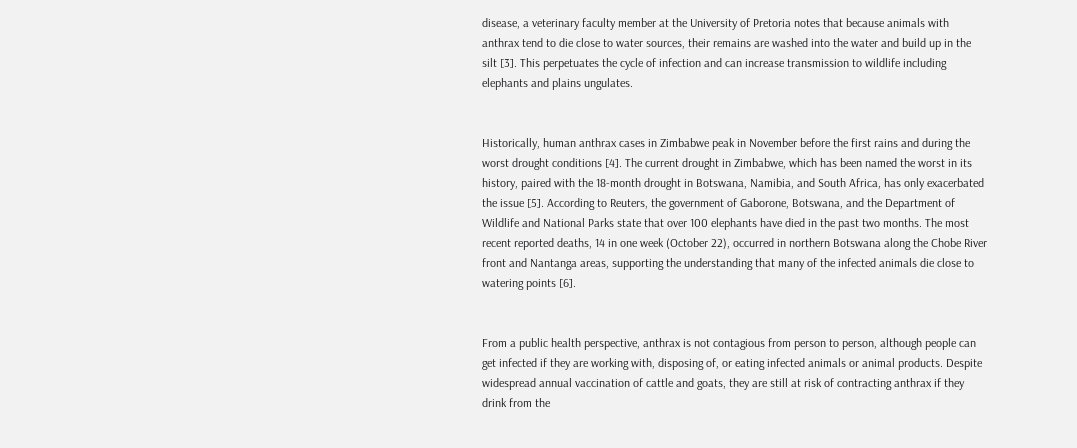disease, a veterinary faculty member at the University of Pretoria notes that because animals with anthrax tend to die close to water sources, their remains are washed into the water and build up in the silt [3]. This perpetuates the cycle of infection and can increase transmission to wildlife including elephants and plains ungulates.


Historically, human anthrax cases in Zimbabwe peak in November before the first rains and during the worst drought conditions [4]. The current drought in Zimbabwe, which has been named the worst in its history, paired with the 18-month drought in Botswana, Namibia, and South Africa, has only exacerbated the issue [5]. According to Reuters, the government of Gaborone, Botswana, and the Department of Wildlife and National Parks state that over 100 elephants have died in the past two months. The most recent reported deaths, 14 in one week (October 22), occurred in northern Botswana along the Chobe River front and Nantanga areas, supporting the understanding that many of the infected animals die close to watering points [6].


From a public health perspective, anthrax is not contagious from person to person, although people can get infected if they are working with, disposing of, or eating infected animals or animal products. Despite widespread annual vaccination of cattle and goats, they are still at risk of contracting anthrax if they drink from the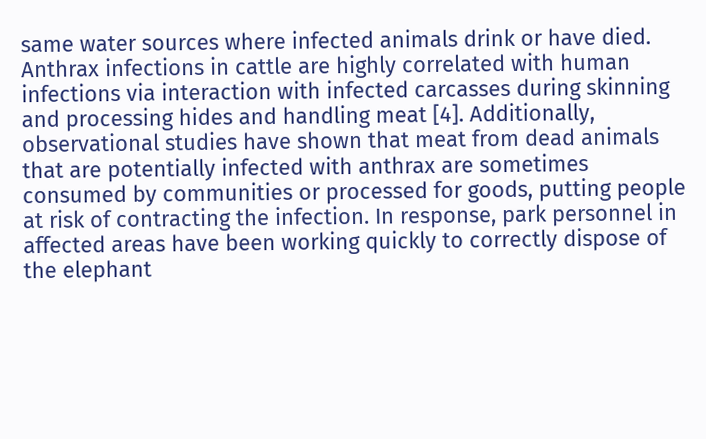same water sources where infected animals drink or have died. Anthrax infections in cattle are highly correlated with human infections via interaction with infected carcasses during skinning and processing hides and handling meat [4]. Additionally, observational studies have shown that meat from dead animals that are potentially infected with anthrax are sometimes consumed by communities or processed for goods, putting people at risk of contracting the infection. In response, park personnel in affected areas have been working quickly to correctly dispose of the elephant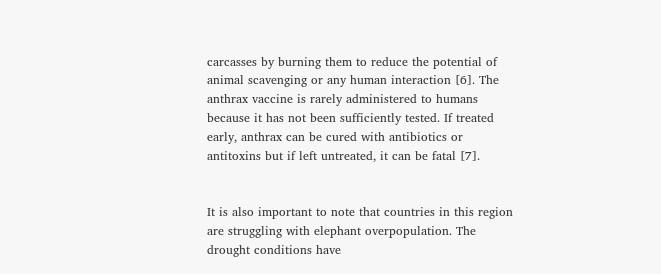carcasses by burning them to reduce the potential of animal scavenging or any human interaction [6]. The anthrax vaccine is rarely administered to humans because it has not been sufficiently tested. If treated early, anthrax can be cured with antibiotics or antitoxins but if left untreated, it can be fatal [7].


It is also important to note that countries in this region are struggling with elephant overpopulation. The drought conditions have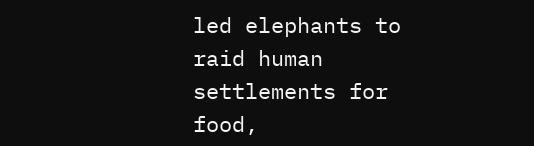led elephants to raid human settlements for food,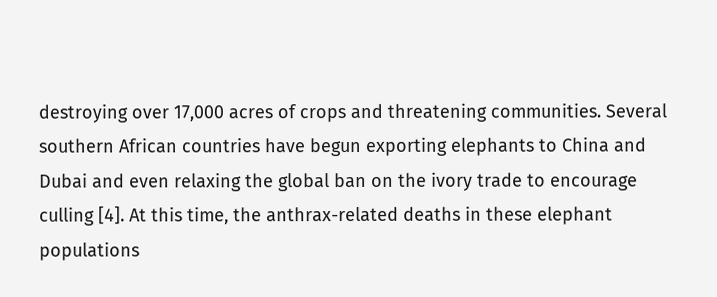destroying over 17,000 acres of crops and threatening communities. Several southern African countries have begun exporting elephants to China and Dubai and even relaxing the global ban on the ivory trade to encourage culling [4]. At this time, the anthrax-related deaths in these elephant populations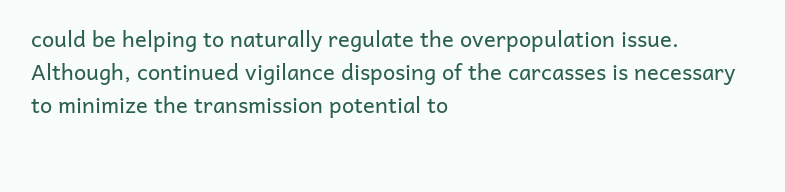could be helping to naturally regulate the overpopulation issue. Although, continued vigilance disposing of the carcasses is necessary to minimize the transmission potential to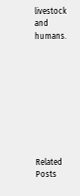livestock and humans.









Related Posts